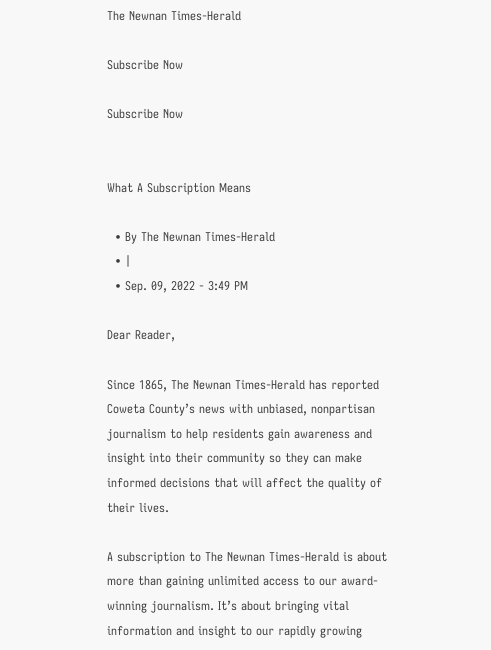The Newnan Times-Herald

Subscribe Now

Subscribe Now


What A Subscription Means

  • By The Newnan Times-Herald
  • |
  • Sep. 09, 2022 - 3:49 PM

Dear Reader,

Since 1865, The Newnan Times-Herald has reported Coweta County’s news with unbiased, nonpartisan journalism to help residents gain awareness and insight into their community so they can make informed decisions that will affect the quality of their lives.

A subscription to The Newnan Times-Herald is about more than gaining unlimited access to our award-winning journalism. It’s about bringing vital information and insight to our rapidly growing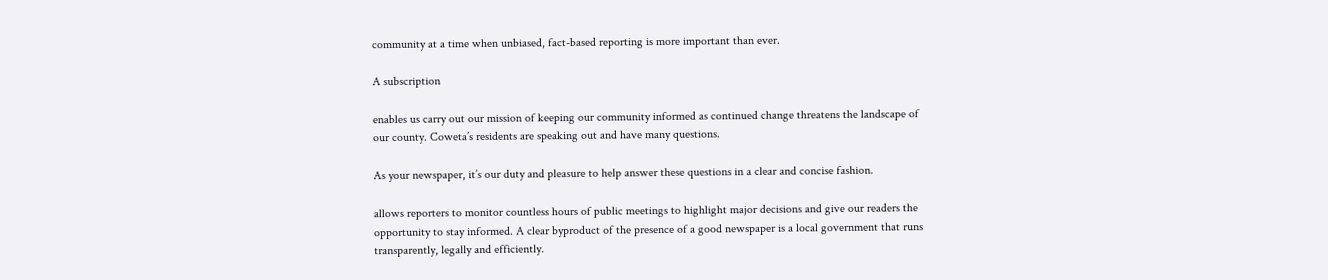community at a time when unbiased, fact-based reporting is more important than ever.

A subscription

enables us carry out our mission of keeping our community informed as continued change threatens the landscape of our county. Coweta’s residents are speaking out and have many questions.

As your newspaper, it’s our duty and pleasure to help answer these questions in a clear and concise fashion.

allows reporters to monitor countless hours of public meetings to highlight major decisions and give our readers the opportunity to stay informed. A clear byproduct of the presence of a good newspaper is a local government that runs transparently, legally and efficiently.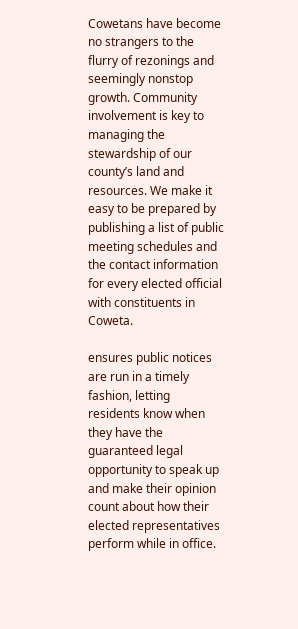Cowetans have become no strangers to the flurry of rezonings and seemingly nonstop growth. Community involvement is key to managing the stewardship of our county’s land and resources. We make it easy to be prepared by publishing a list of public meeting schedules and the contact information for every elected official with constituents in Coweta.

ensures public notices are run in a timely fashion, letting residents know when they have the guaranteed legal opportunity to speak up and make their opinion count about how their elected representatives perform while in office.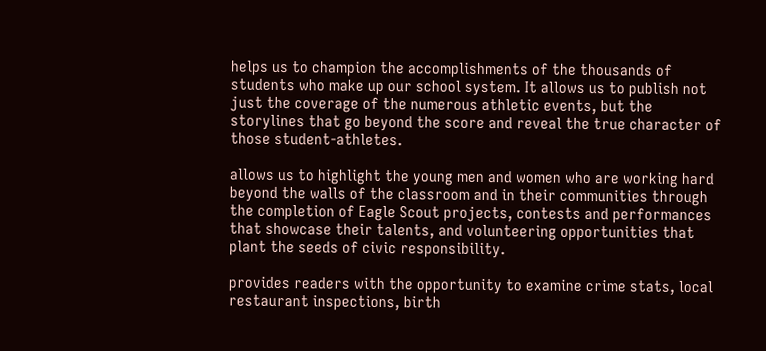helps us to champion the accomplishments of the thousands of students who make up our school system. It allows us to publish not just the coverage of the numerous athletic events, but the storylines that go beyond the score and reveal the true character of those student-athletes.

allows us to highlight the young men and women who are working hard beyond the walls of the classroom and in their communities through the completion of Eagle Scout projects, contests and performances that showcase their talents, and volunteering opportunities that plant the seeds of civic responsibility.

provides readers with the opportunity to examine crime stats, local restaurant inspections, birth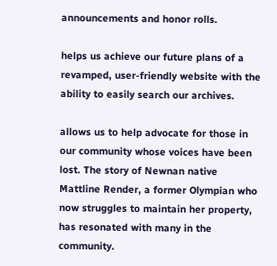announcements and honor rolls.

helps us achieve our future plans of a revamped, user-friendly website with the ability to easily search our archives.

allows us to help advocate for those in our community whose voices have been lost. The story of Newnan native Mattline Render, a former Olympian who now struggles to maintain her property, has resonated with many in the community.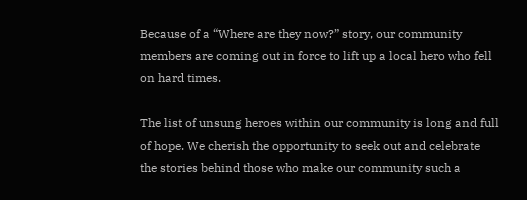Because of a “Where are they now?” story, our community members are coming out in force to lift up a local hero who fell on hard times.

The list of unsung heroes within our community is long and full of hope. We cherish the opportunity to seek out and celebrate the stories behind those who make our community such a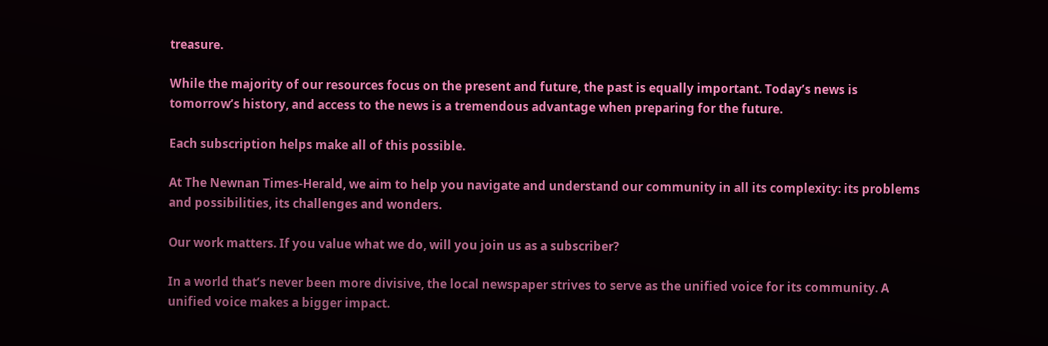treasure.

While the majority of our resources focus on the present and future, the past is equally important. Today’s news is tomorrow’s history, and access to the news is a tremendous advantage when preparing for the future.

Each subscription helps make all of this possible.

At The Newnan Times-Herald, we aim to help you navigate and understand our community in all its complexity: its problems and possibilities, its challenges and wonders.

Our work matters. If you value what we do, will you join us as a subscriber?

In a world that’s never been more divisive, the local newspaper strives to serve as the unified voice for its community. A unified voice makes a bigger impact.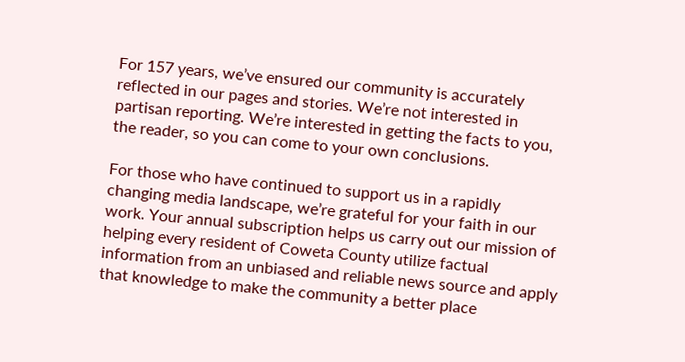For 157 years, we’ve ensured our community is accurately reflected in our pages and stories. We’re not interested in partisan reporting. We’re interested in getting the facts to you, the reader, so you can come to your own conclusions.

For those who have continued to support us in a rapidly changing media landscape, we’re grateful for your faith in our work. Your annual subscription helps us carry out our mission of helping every resident of Coweta County utilize factual information from an unbiased and reliable news source and apply that knowledge to make the community a better place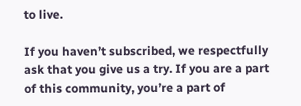to live.

If you haven’t subscribed, we respectfully ask that you give us a try. If you are a part of this community, you’re a part of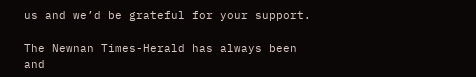us and we’d be grateful for your support.

The Newnan Times-Herald has always been and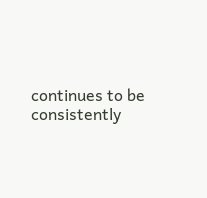continues to be consistently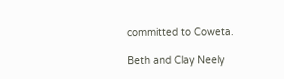committed to Coweta.

Beth and Clay Neely